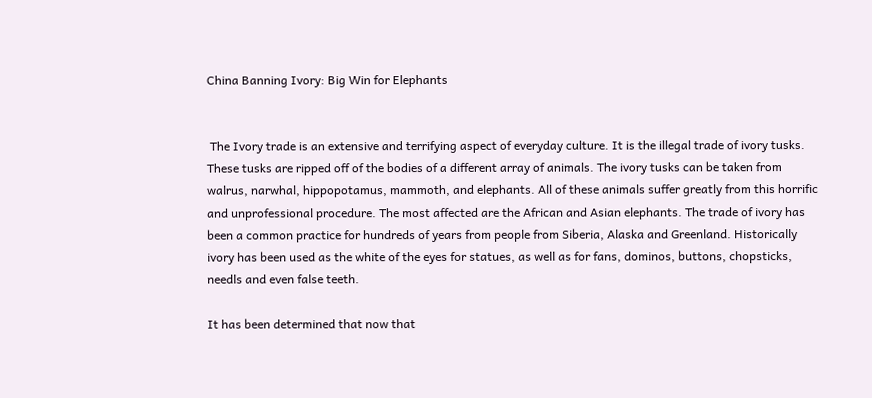China Banning Ivory: Big Win for Elephants


 The Ivory trade is an extensive and terrifying aspect of everyday culture. It is the illegal trade of ivory tusks. These tusks are ripped off of the bodies of a different array of animals. The ivory tusks can be taken from walrus, narwhal, hippopotamus, mammoth, and elephants. All of these animals suffer greatly from this horrific and unprofessional procedure. The most affected are the African and Asian elephants. The trade of ivory has been a common practice for hundreds of years from people from Siberia, Alaska and Greenland. Historically ivory has been used as the white of the eyes for statues, as well as for fans, dominos, buttons, chopsticks, needls and even false teeth.

It has been determined that now that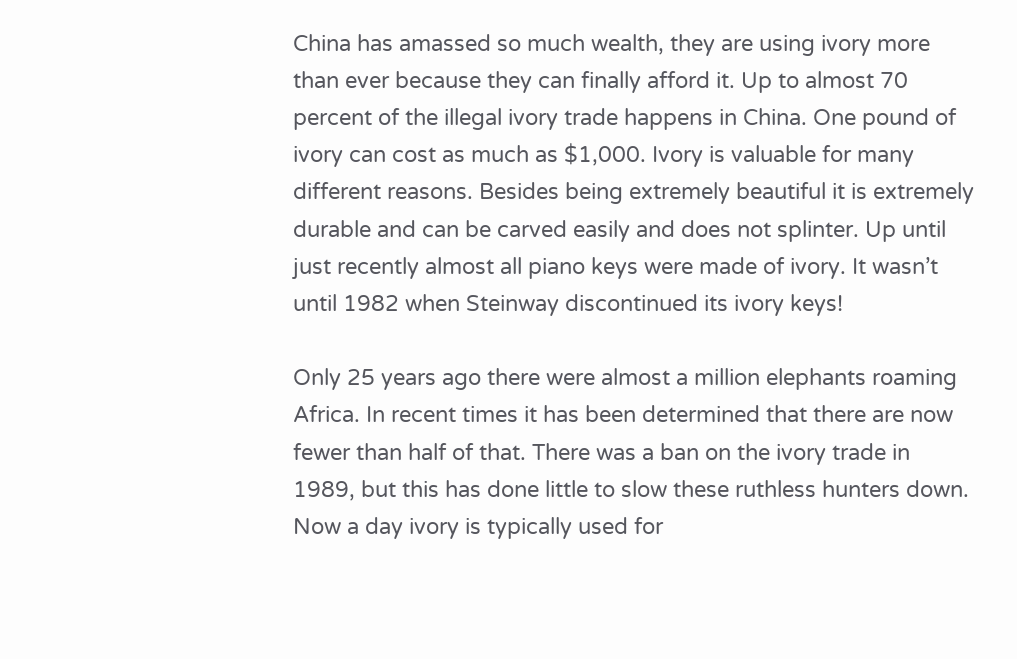China has amassed so much wealth, they are using ivory more than ever because they can finally afford it. Up to almost 70 percent of the illegal ivory trade happens in China. One pound of ivory can cost as much as $1,000. Ivory is valuable for many different reasons. Besides being extremely beautiful it is extremely durable and can be carved easily and does not splinter. Up until just recently almost all piano keys were made of ivory. It wasn’t until 1982 when Steinway discontinued its ivory keys!

Only 25 years ago there were almost a million elephants roaming Africa. In recent times it has been determined that there are now fewer than half of that. There was a ban on the ivory trade in 1989, but this has done little to slow these ruthless hunters down. Now a day ivory is typically used for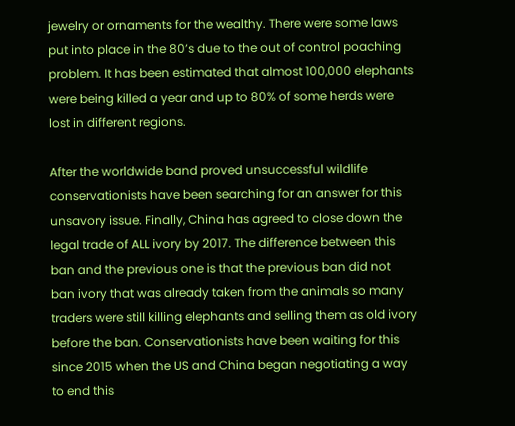jewelry or ornaments for the wealthy. There were some laws put into place in the 80’s due to the out of control poaching problem. It has been estimated that almost 100,000 elephants were being killed a year and up to 80% of some herds were lost in different regions.

After the worldwide band proved unsuccessful wildlife conservationists have been searching for an answer for this unsavory issue. Finally, China has agreed to close down the legal trade of ALL ivory by 2017. The difference between this ban and the previous one is that the previous ban did not ban ivory that was already taken from the animals so many traders were still killing elephants and selling them as old ivory before the ban. Conservationists have been waiting for this since 2015 when the US and China began negotiating a way to end this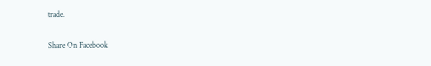trade.

Share On Facebook